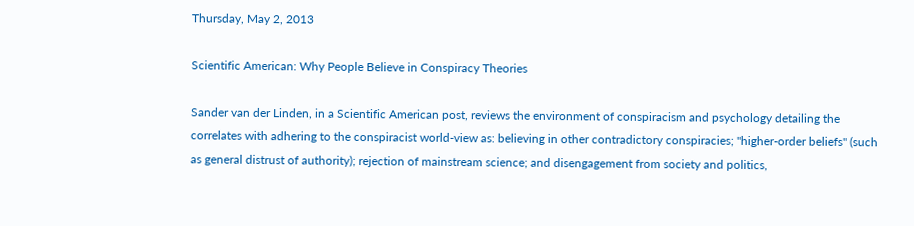Thursday, May 2, 2013

Scientific American: Why People Believe in Conspiracy Theories

Sander van der Linden, in a Scientific American post, reviews the environment of conspiracism and psychology detailing the correlates with adhering to the conspiracist world-view as: believing in other contradictory conspiracies; "higher-order beliefs" (such as general distrust of authority); rejection of mainstream science; and disengagement from society and politics,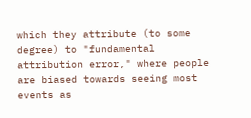which they attribute (to some degree) to "fundamental attribution error," where people are biased towards seeing most events as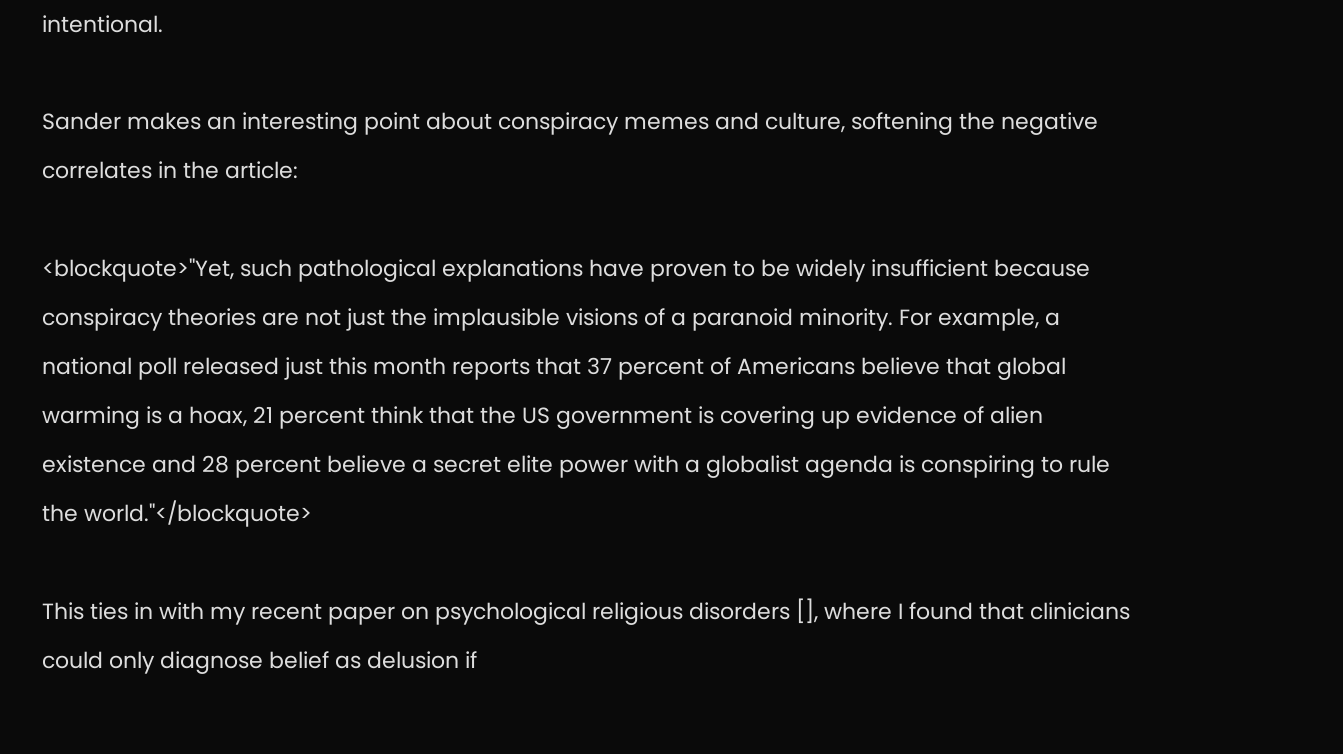intentional.

Sander makes an interesting point about conspiracy memes and culture, softening the negative correlates in the article:

<blockquote>"Yet, such pathological explanations have proven to be widely insufficient because conspiracy theories are not just the implausible visions of a paranoid minority. For example, a national poll released just this month reports that 37 percent of Americans believe that global warming is a hoax, 21 percent think that the US government is covering up evidence of alien existence and 28 percent believe a secret elite power with a globalist agenda is conspiring to rule the world."</blockquote>

This ties in with my recent paper on psychological religious disorders [], where I found that clinicians could only diagnose belief as delusion if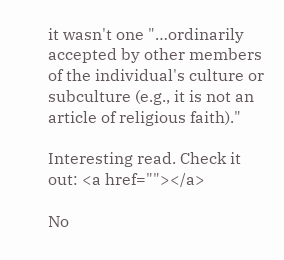it wasn't one "…ordinarily accepted by other members of the individual's culture or subculture (e.g., it is not an article of religious faith)."

Interesting read. Check it out: <a href=""></a>

No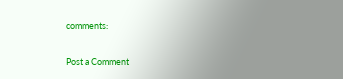comments:

Post a Comment